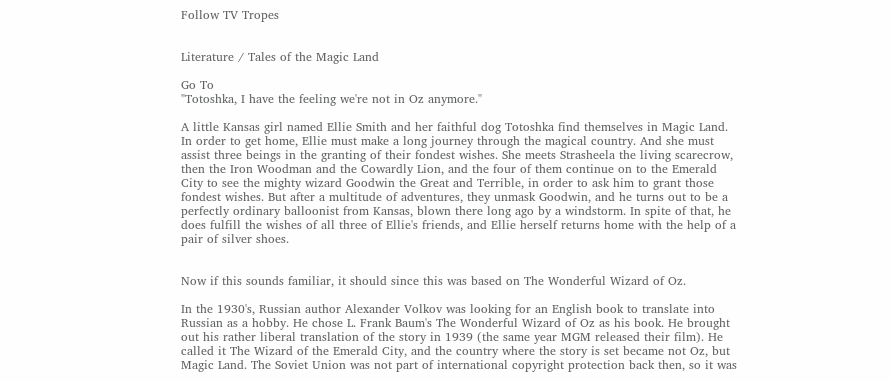Follow TV Tropes


Literature / Tales of the Magic Land

Go To
"Totoshka, I have the feeling we're not in Oz anymore."

A little Kansas girl named Ellie Smith and her faithful dog Totoshka find themselves in Magic Land. In order to get home, Ellie must make a long journey through the magical country. And she must assist three beings in the granting of their fondest wishes. She meets Strasheela the living scarecrow, then the Iron Woodman and the Cowardly Lion, and the four of them continue on to the Emerald City to see the mighty wizard Goodwin the Great and Terrible, in order to ask him to grant those fondest wishes. But after a multitude of adventures, they unmask Goodwin, and he turns out to be a perfectly ordinary balloonist from Kansas, blown there long ago by a windstorm. In spite of that, he does fulfill the wishes of all three of Ellie's friends, and Ellie herself returns home with the help of a pair of silver shoes.


Now if this sounds familiar, it should since this was based on The Wonderful Wizard of Oz.

In the 1930's, Russian author Alexander Volkov was looking for an English book to translate into Russian as a hobby. He chose L. Frank Baum's The Wonderful Wizard of Oz as his book. He brought out his rather liberal translation of the story in 1939 (the same year MGM released their film). He called it The Wizard of the Emerald City, and the country where the story is set became not Oz, but Magic Land. The Soviet Union was not part of international copyright protection back then, so it was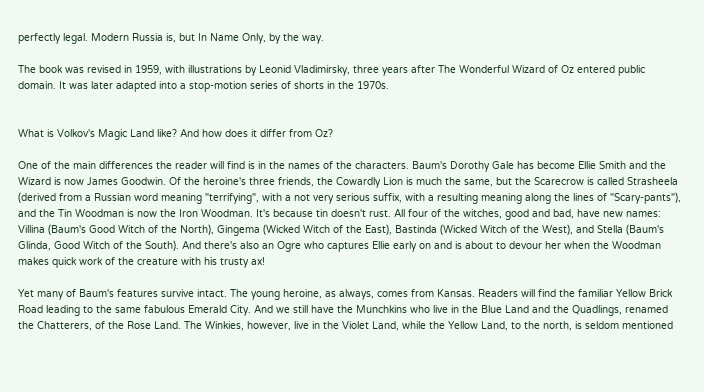perfectly legal. Modern Russia is, but In Name Only, by the way.

The book was revised in 1959, with illustrations by Leonid Vladimirsky, three years after The Wonderful Wizard of Oz entered public domain. It was later adapted into a stop-motion series of shorts in the 1970s.


What is Volkov's Magic Land like? And how does it differ from Oz?

One of the main differences the reader will find is in the names of the characters. Baum's Dorothy Gale has become Ellie Smith and the Wizard is now James Goodwin. Of the heroine's three friends, the Cowardly Lion is much the same, but the Scarecrow is called Strasheela (derived from a Russian word meaning "terrifying", with a not very serious suffix, with a resulting meaning along the lines of "Scary-pants"), and the Tin Woodman is now the Iron Woodman. It's because tin doesn't rust. All four of the witches, good and bad, have new names: Villina (Baum's Good Witch of the North), Gingema (Wicked Witch of the East), Bastinda (Wicked Witch of the West), and Stella (Baum's Glinda, Good Witch of the South). And there's also an Ogre who captures Ellie early on and is about to devour her when the Woodman makes quick work of the creature with his trusty ax!

Yet many of Baum's features survive intact. The young heroine, as always, comes from Kansas. Readers will find the familiar Yellow Brick Road leading to the same fabulous Emerald City. And we still have the Munchkins who live in the Blue Land and the Quadlings, renamed the Chatterers, of the Rose Land. The Winkies, however, live in the Violet Land, while the Yellow Land, to the north, is seldom mentioned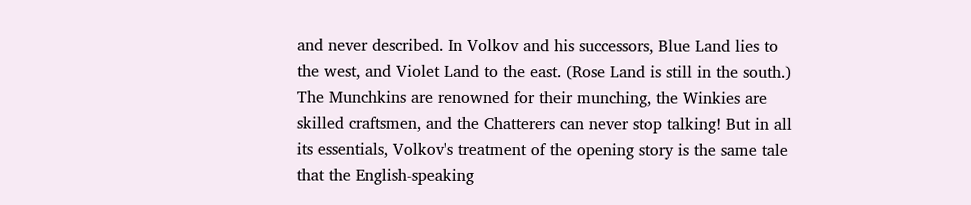and never described. In Volkov and his successors, Blue Land lies to the west, and Violet Land to the east. (Rose Land is still in the south.) The Munchkins are renowned for their munching, the Winkies are skilled craftsmen, and the Chatterers can never stop talking! But in all its essentials, Volkov's treatment of the opening story is the same tale that the English-speaking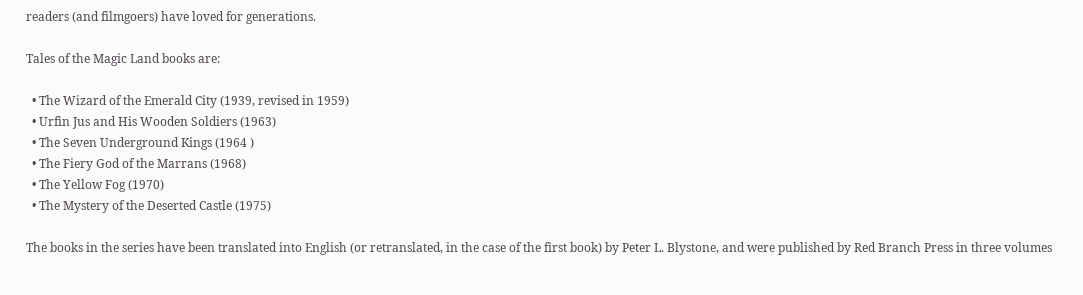readers (and filmgoers) have loved for generations.

Tales of the Magic Land books are:

  • The Wizard of the Emerald City (1939, revised in 1959)
  • Urfin Jus and His Wooden Soldiers (1963)
  • The Seven Underground Kings (1964 )
  • The Fiery God of the Marrans (1968)
  • The Yellow Fog (1970)
  • The Mystery of the Deserted Castle (1975)

The books in the series have been translated into English (or retranslated, in the case of the first book) by Peter L. Blystone, and were published by Red Branch Press in three volumes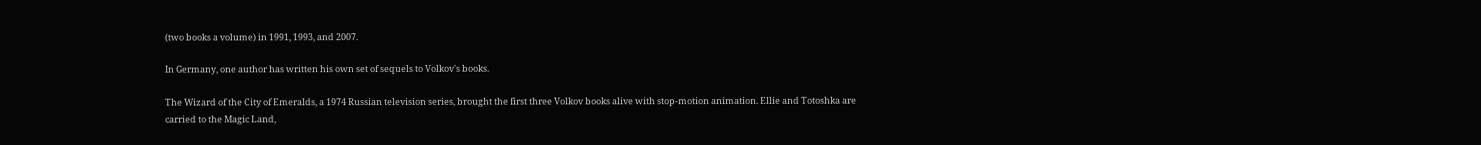(two books a volume) in 1991, 1993, and 2007.

In Germany, one author has written his own set of sequels to Volkov's books.

The Wizard of the City of Emeralds, a 1974 Russian television series, brought the first three Volkov books alive with stop-motion animation. Ellie and Totoshka are carried to the Magic Land,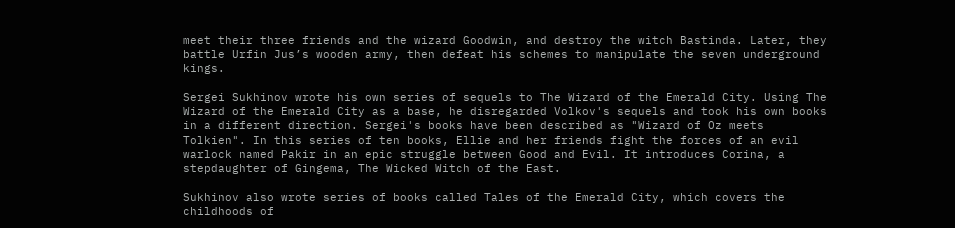meet their three friends and the wizard Goodwin, and destroy the witch Bastinda. Later, they battle Urfin Jus’s wooden army, then defeat his schemes to manipulate the seven underground kings.

Sergei Sukhinov wrote his own series of sequels to The Wizard of the Emerald City. Using The Wizard of the Emerald City as a base, he disregarded Volkov's sequels and took his own books in a different direction. Sergei's books have been described as "Wizard of Oz meets Tolkien". In this series of ten books, Ellie and her friends fight the forces of an evil warlock named Pakir in an epic struggle between Good and Evil. It introduces Corina, a stepdaughter of Gingema, The Wicked Witch of the East.

Sukhinov also wrote series of books called Tales of the Emerald City, which covers the childhoods of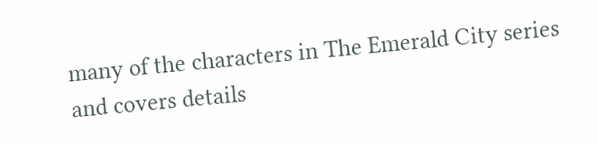many of the characters in The Emerald City series and covers details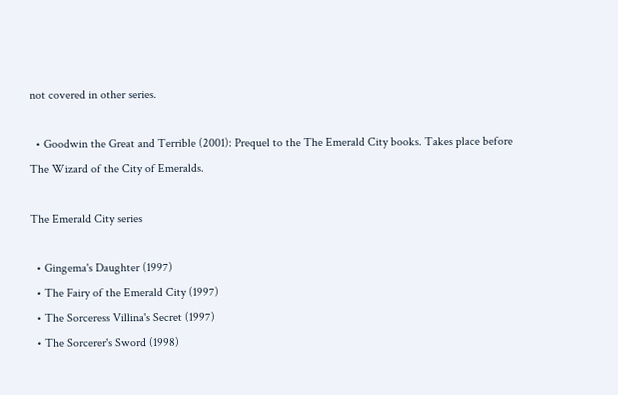not covered in other series.

  • Goodwin the Great and Terrible (2001): Prequel to the The Emerald City books. Takes place before The Wizard of the City of Emeralds.

The Emerald City series

  • Gingema's Daughter (1997)
  • The Fairy of the Emerald City (1997)
  • The Sorceress Villina's Secret (1997)
  • The Sorcerer's Sword (1998)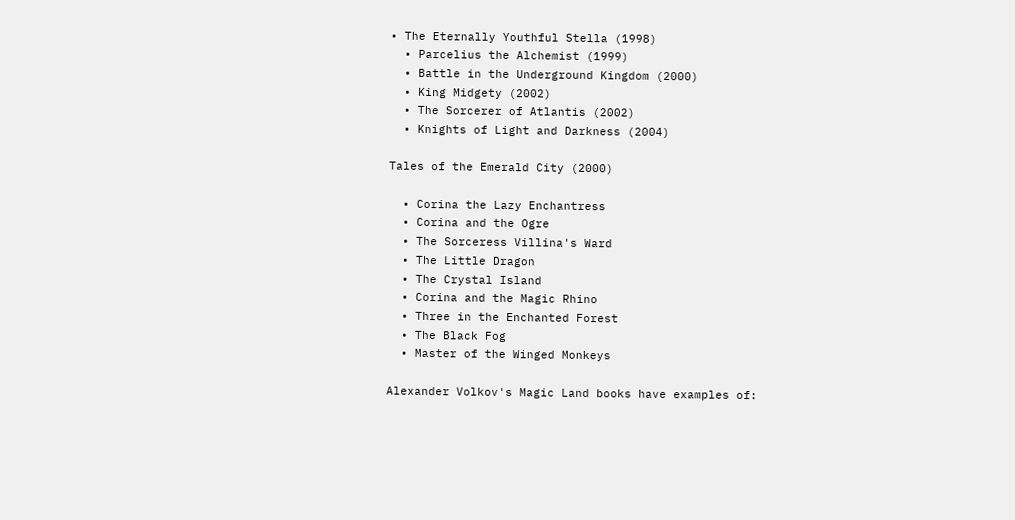• The Eternally Youthful Stella (1998)
  • Parcelius the Alchemist (1999)
  • Battle in the Underground Kingdom (2000)
  • King Midgety (2002)
  • The Sorcerer of Atlantis (2002)
  • Knights of Light and Darkness (2004)

Tales of the Emerald City (2000)

  • Corina the Lazy Enchantress
  • Corina and the Ogre
  • The Sorceress Villina's Ward
  • The Little Dragon
  • The Crystal Island
  • Corina and the Magic Rhino
  • Three in the Enchanted Forest
  • The Black Fog
  • Master of the Winged Monkeys

Alexander Volkov's Magic Land books have examples of: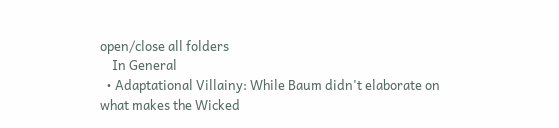open/close all folders
    In General
  • Adaptational Villainy: While Baum didn't elaborate on what makes the Wicked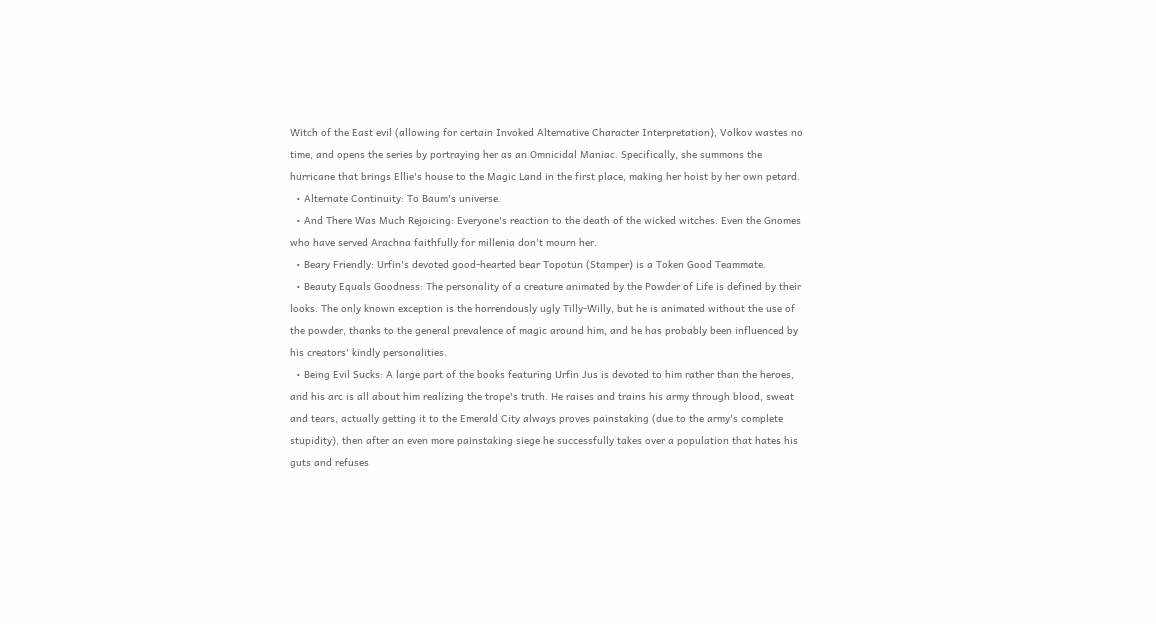Witch of the East evil (allowing for certain Invoked Alternative Character Interpretation), Volkov wastes no time, and opens the series by portraying her as an Omnicidal Maniac. Specifically, she summons the hurricane that brings Ellie's house to the Magic Land in the first place, making her hoist by her own petard.
  • Alternate Continuity: To Baum's universe.
  • And There Was Much Rejoicing: Everyone's reaction to the death of the wicked witches. Even the Gnomes who have served Arachna faithfully for millenia don't mourn her.
  • Beary Friendly: Urfin's devoted good-hearted bear Topotun (Stamper) is a Token Good Teammate.
  • Beauty Equals Goodness: The personality of a creature animated by the Powder of Life is defined by their looks. The only known exception is the horrendously ugly Tilly-Willy, but he is animated without the use of the powder, thanks to the general prevalence of magic around him, and he has probably been influenced by his creators' kindly personalities.
  • Being Evil Sucks: A large part of the books featuring Urfin Jus is devoted to him rather than the heroes, and his arc is all about him realizing the trope's truth. He raises and trains his army through blood, sweat and tears, actually getting it to the Emerald City always proves painstaking (due to the army's complete stupidity), then after an even more painstaking siege he successfully takes over a population that hates his guts and refuses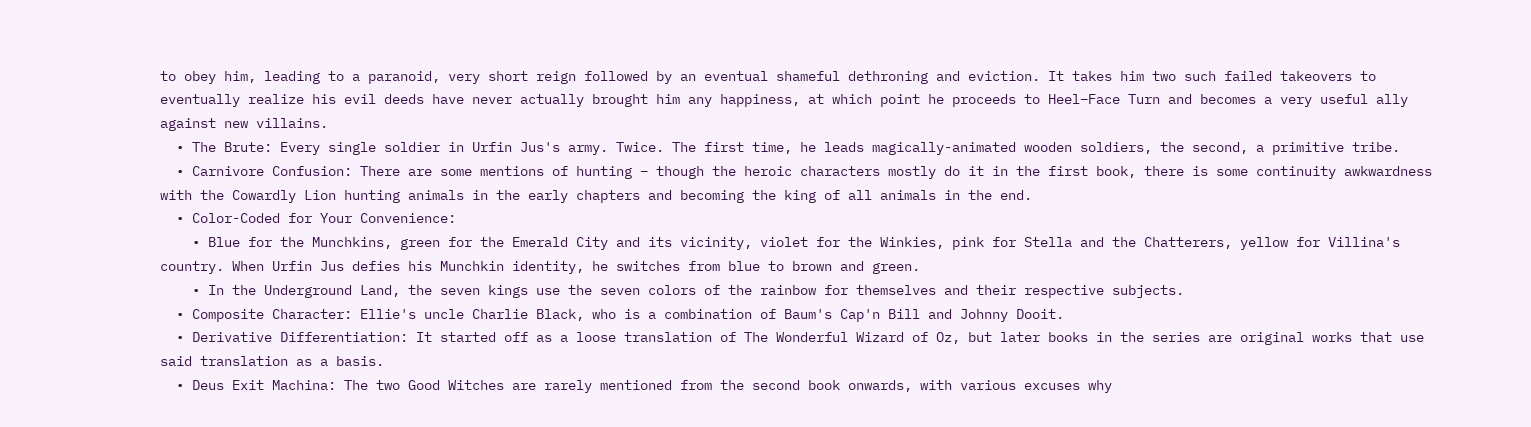to obey him, leading to a paranoid, very short reign followed by an eventual shameful dethroning and eviction. It takes him two such failed takeovers to eventually realize his evil deeds have never actually brought him any happiness, at which point he proceeds to Heel–Face Turn and becomes a very useful ally against new villains.
  • The Brute: Every single soldier in Urfin Jus's army. Twice. The first time, he leads magically-animated wooden soldiers, the second, a primitive tribe.
  • Carnivore Confusion: There are some mentions of hunting – though the heroic characters mostly do it in the first book, there is some continuity awkwardness with the Cowardly Lion hunting animals in the early chapters and becoming the king of all animals in the end.
  • Color-Coded for Your Convenience:
    • Blue for the Munchkins, green for the Emerald City and its vicinity, violet for the Winkies, pink for Stella and the Chatterers, yellow for Villina's country. When Urfin Jus defies his Munchkin identity, he switches from blue to brown and green.
    • In the Underground Land, the seven kings use the seven colors of the rainbow for themselves and their respective subjects.
  • Composite Character: Ellie's uncle Charlie Black, who is a combination of Baum's Cap'n Bill and Johnny Dooit.
  • Derivative Differentiation: It started off as a loose translation of The Wonderful Wizard of Oz, but later books in the series are original works that use said translation as a basis.
  • Deus Exit Machina: The two Good Witches are rarely mentioned from the second book onwards, with various excuses why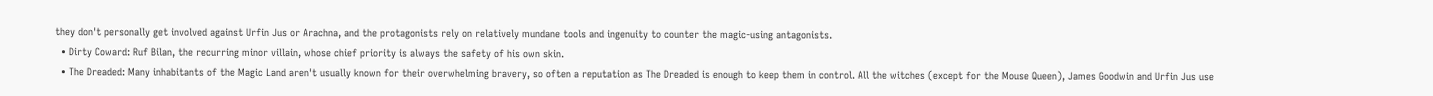they don't personally get involved against Urfin Jus or Arachna, and the protagonists rely on relatively mundane tools and ingenuity to counter the magic-using antagonists.
  • Dirty Coward: Ruf Bilan, the recurring minor villain, whose chief priority is always the safety of his own skin.
  • The Dreaded: Many inhabitants of the Magic Land aren't usually known for their overwhelming bravery, so often a reputation as The Dreaded is enough to keep them in control. All the witches (except for the Mouse Queen), James Goodwin and Urfin Jus use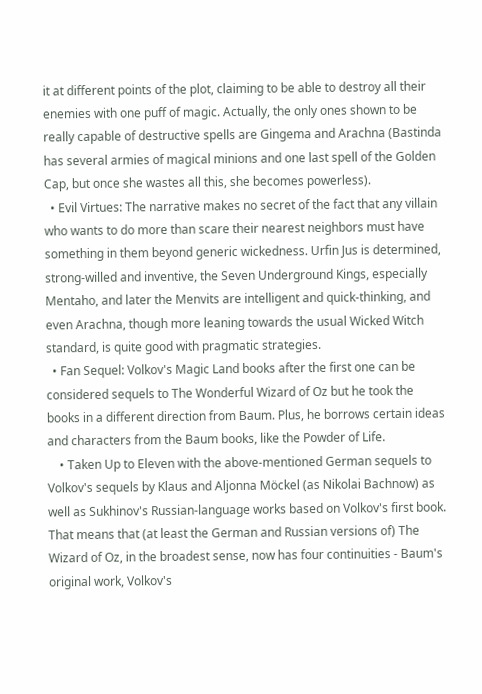it at different points of the plot, claiming to be able to destroy all their enemies with one puff of magic. Actually, the only ones shown to be really capable of destructive spells are Gingema and Arachna (Bastinda has several armies of magical minions and one last spell of the Golden Cap, but once she wastes all this, she becomes powerless).
  • Evil Virtues: The narrative makes no secret of the fact that any villain who wants to do more than scare their nearest neighbors must have something in them beyond generic wickedness. Urfin Jus is determined, strong-willed and inventive, the Seven Underground Kings, especially Mentaho, and later the Menvits are intelligent and quick-thinking, and even Arachna, though more leaning towards the usual Wicked Witch standard, is quite good with pragmatic strategies.
  • Fan Sequel: Volkov's Magic Land books after the first one can be considered sequels to The Wonderful Wizard of Oz but he took the books in a different direction from Baum. Plus, he borrows certain ideas and characters from the Baum books, like the Powder of Life.
    • Taken Up to Eleven with the above-mentioned German sequels to Volkov's sequels by Klaus and Aljonna Möckel (as Nikolai Bachnow) as well as Sukhinov's Russian-language works based on Volkov's first book. That means that (at least the German and Russian versions of) The Wizard of Oz, in the broadest sense, now has four continuities - Baum's original work, Volkov's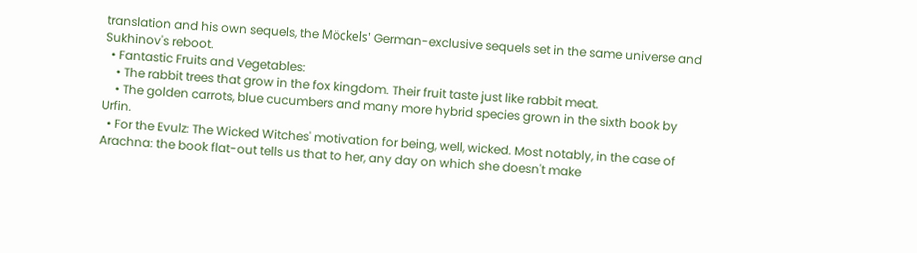translation and his own sequels, the Möckels' German-exclusive sequels set in the same universe and Sukhinov's reboot.
  • Fantastic Fruits and Vegetables:
    • The rabbit trees that grow in the fox kingdom. Their fruit taste just like rabbit meat.
    • The golden carrots, blue cucumbers and many more hybrid species grown in the sixth book by Urfin.
  • For the Evulz: The Wicked Witches' motivation for being, well, wicked. Most notably, in the case of Arachna: the book flat-out tells us that to her, any day on which she doesn't make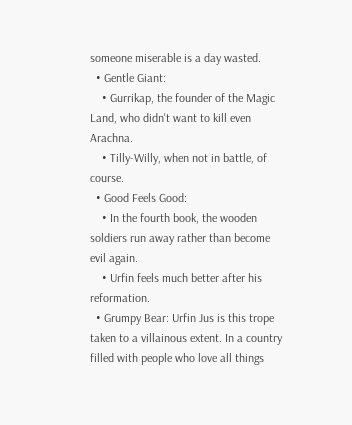someone miserable is a day wasted.
  • Gentle Giant:
    • Gurrikap, the founder of the Magic Land, who didn't want to kill even Arachna.
    • Tilly-Willy, when not in battle, of course.
  • Good Feels Good:
    • In the fourth book, the wooden soldiers run away rather than become evil again.
    • Urfin feels much better after his reformation.
  • Grumpy Bear: Urfin Jus is this trope taken to a villainous extent. In a country filled with people who love all things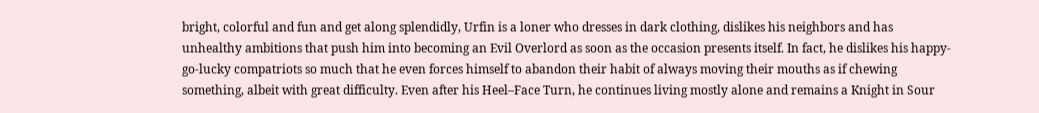bright, colorful and fun and get along splendidly, Urfin is a loner who dresses in dark clothing, dislikes his neighbors and has unhealthy ambitions that push him into becoming an Evil Overlord as soon as the occasion presents itself. In fact, he dislikes his happy-go-lucky compatriots so much that he even forces himself to abandon their habit of always moving their mouths as if chewing something, albeit with great difficulty. Even after his Heel–Face Turn, he continues living mostly alone and remains a Knight in Sour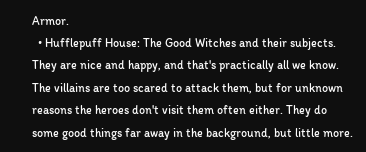Armor.
  • Hufflepuff House: The Good Witches and their subjects. They are nice and happy, and that's practically all we know. The villains are too scared to attack them, but for unknown reasons the heroes don't visit them often either. They do some good things far away in the background, but little more.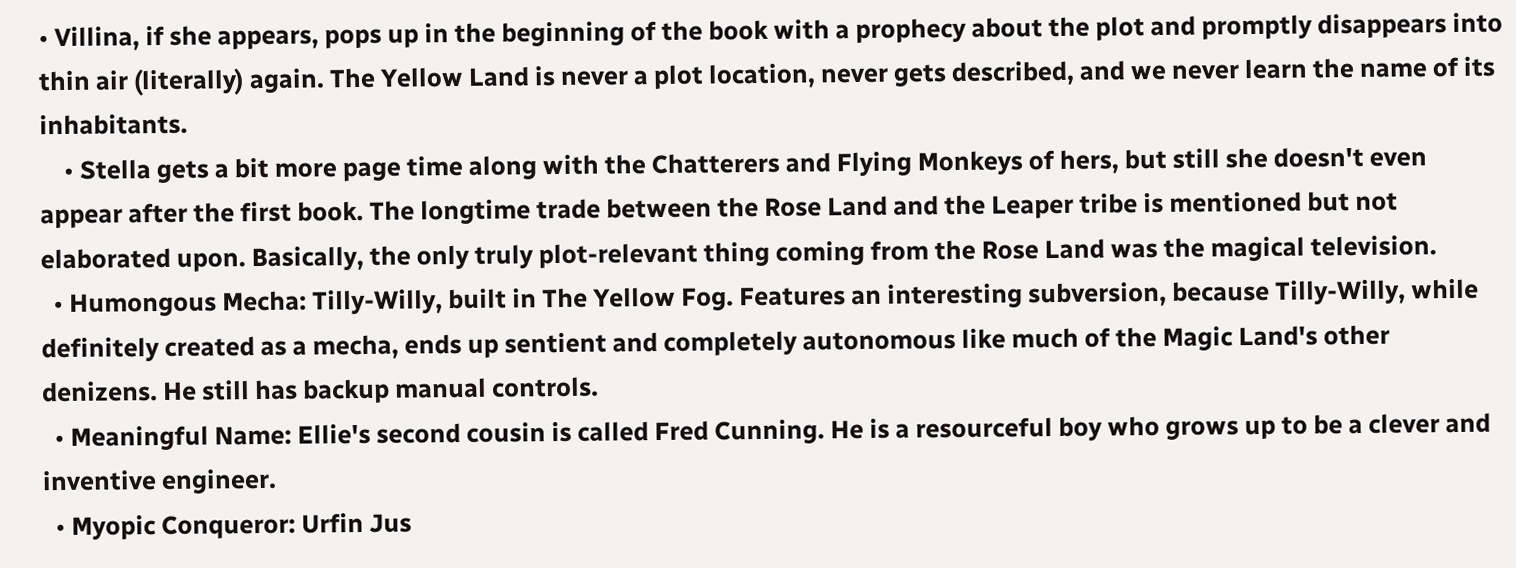• Villina, if she appears, pops up in the beginning of the book with a prophecy about the plot and promptly disappears into thin air (literally) again. The Yellow Land is never a plot location, never gets described, and we never learn the name of its inhabitants.
    • Stella gets a bit more page time along with the Chatterers and Flying Monkeys of hers, but still she doesn't even appear after the first book. The longtime trade between the Rose Land and the Leaper tribe is mentioned but not elaborated upon. Basically, the only truly plot-relevant thing coming from the Rose Land was the magical television.
  • Humongous Mecha: Tilly-Willy, built in The Yellow Fog. Features an interesting subversion, because Tilly-Willy, while definitely created as a mecha, ends up sentient and completely autonomous like much of the Magic Land's other denizens. He still has backup manual controls.
  • Meaningful Name: Ellie's second cousin is called Fred Cunning. He is a resourceful boy who grows up to be a clever and inventive engineer.
  • Myopic Conqueror: Urfin Jus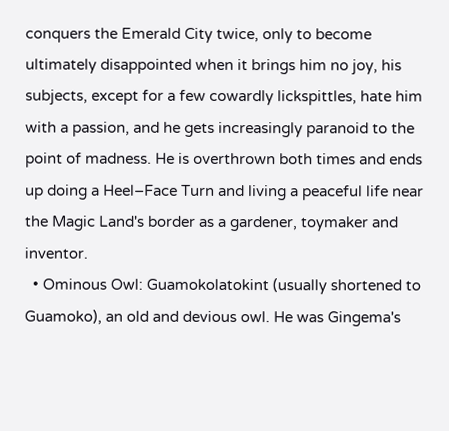conquers the Emerald City twice, only to become ultimately disappointed when it brings him no joy, his subjects, except for a few cowardly lickspittles, hate him with a passion, and he gets increasingly paranoid to the point of madness. He is overthrown both times and ends up doing a Heel–Face Turn and living a peaceful life near the Magic Land's border as a gardener, toymaker and inventor.
  • Ominous Owl: Guamokolatokint (usually shortened to Guamoko), an old and devious owl. He was Gingema's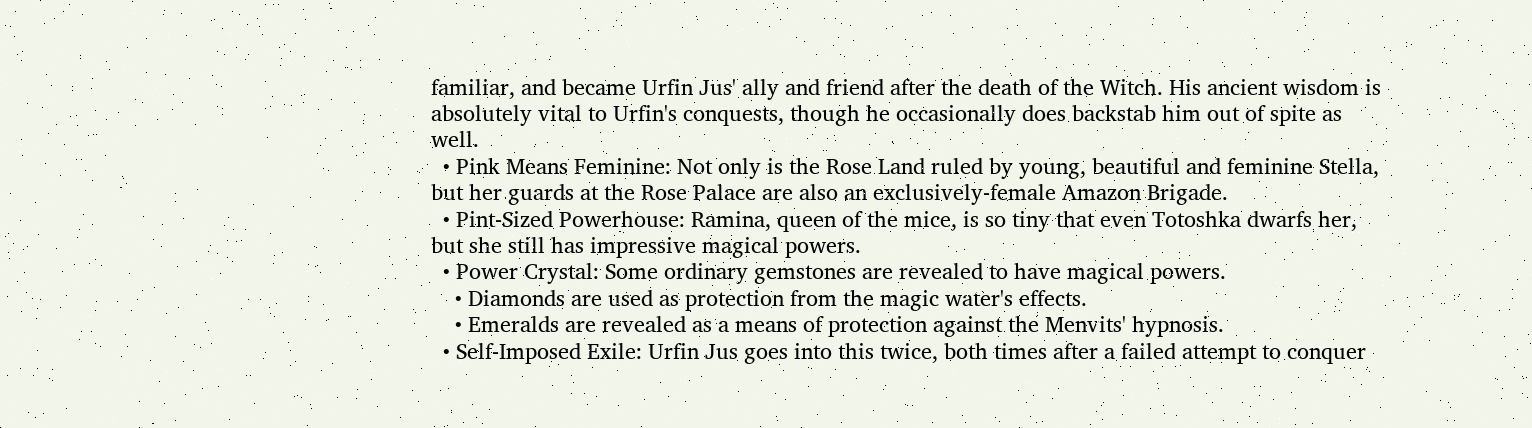familiar, and became Urfin Jus' ally and friend after the death of the Witch. His ancient wisdom is absolutely vital to Urfin's conquests, though he occasionally does backstab him out of spite as well.
  • Pink Means Feminine: Not only is the Rose Land ruled by young, beautiful and feminine Stella, but her guards at the Rose Palace are also an exclusively-female Amazon Brigade.
  • Pint-Sized Powerhouse: Ramina, queen of the mice, is so tiny that even Totoshka dwarfs her, but she still has impressive magical powers.
  • Power Crystal: Some ordinary gemstones are revealed to have magical powers.
    • Diamonds are used as protection from the magic water's effects.
    • Emeralds are revealed as a means of protection against the Menvits' hypnosis.
  • Self-Imposed Exile: Urfin Jus goes into this twice, both times after a failed attempt to conquer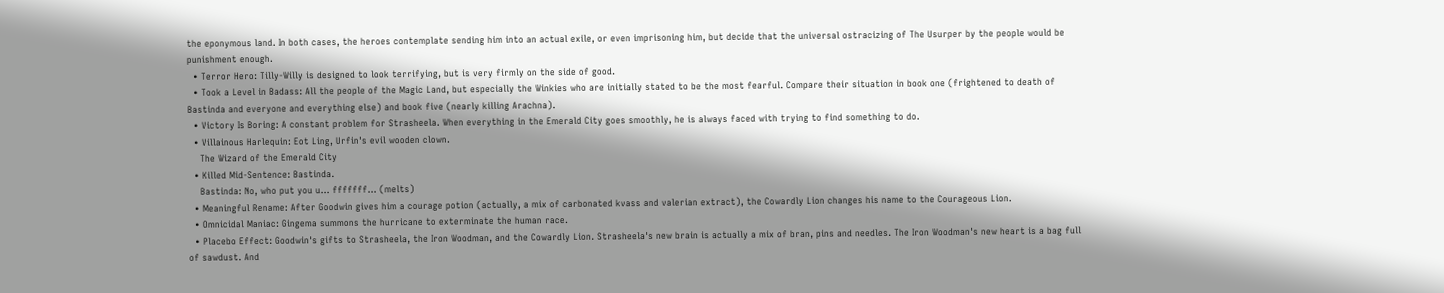the eponymous land. In both cases, the heroes contemplate sending him into an actual exile, or even imprisoning him, but decide that the universal ostracizing of The Usurper by the people would be punishment enough.
  • Terror Hero: Tilly-Willy is designed to look terrifying, but is very firmly on the side of good.
  • Took a Level in Badass: All the people of the Magic Land, but especially the Winkies who are initially stated to be the most fearful. Compare their situation in book one (frightened to death of Bastinda and everyone and everything else) and book five (nearly killing Arachna).
  • Victory Is Boring: A constant problem for Strasheela. When everything in the Emerald City goes smoothly, he is always faced with trying to find something to do.
  • Villainous Harlequin: Eot Ling, Urfin's evil wooden clown.
    The Wizard of the Emerald City
  • Killed Mid-Sentence: Bastinda.
    Bastinda: No, who put you u… fffffff… (melts)
  • Meaningful Rename: After Goodwin gives him a courage potion (actually, a mix of carbonated kvass and valerian extract), the Cowardly Lion changes his name to the Courageous Lion.
  • Omnicidal Maniac: Gingema summons the hurricane to exterminate the human race.
  • Placebo Effect: Goodwin's gifts to Strasheela, the Iron Woodman, and the Cowardly Lion. Strasheela's new brain is actually a mix of bran, pins and needles. The Iron Woodman's new heart is a bag full of sawdust. And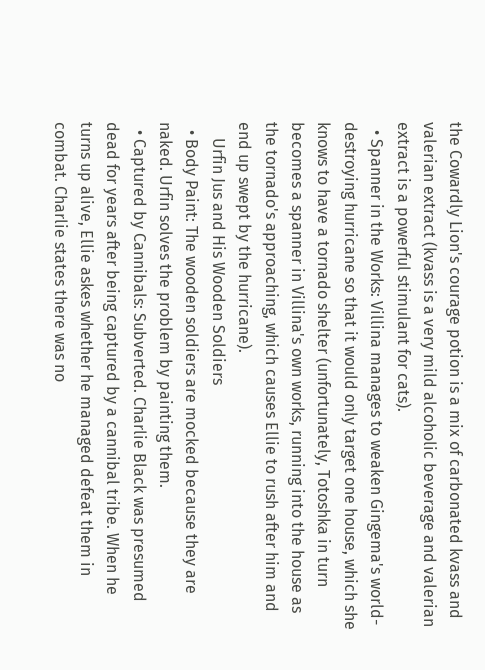the Cowardly Lion's courage potion is a mix of carbonated kvass and valerian extract (kvass is a very mild alcoholic beverage and valerian extract is a powerful stimulant for cats).
  • Spanner in the Works: Villina manages to weaken Gingema's world-destroying hurricane so that it would only target one house, which she knows to have a tornado shelter (unfortunately, Totoshka in turn becomes a spanner in Villina's own works, running into the house as the tornado's approaching, which causes Ellie to rush after him and end up swept by the hurricane).
    Urfin Jus and His Wooden Soldiers
  • Body Paint: The wooden soldiers are mocked because they are naked. Urfin solves the problem by painting them.
  • Captured by Cannibals: Subverted. Charlie Black was presumed dead for years after being captured by a cannibal tribe. When he turns up alive, Ellie askes whether he managed defeat them in combat. Charlie states there was no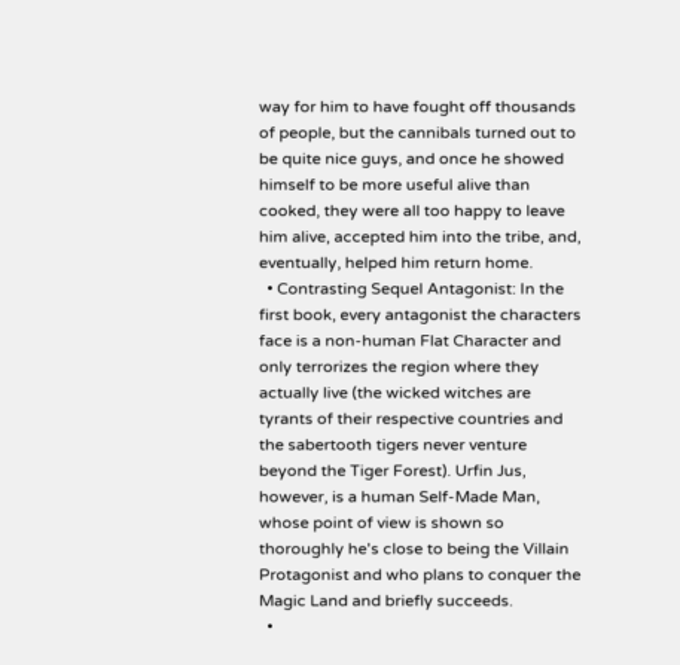way for him to have fought off thousands of people, but the cannibals turned out to be quite nice guys, and once he showed himself to be more useful alive than cooked, they were all too happy to leave him alive, accepted him into the tribe, and, eventually, helped him return home.
  • Contrasting Sequel Antagonist: In the first book, every antagonist the characters face is a non-human Flat Character and only terrorizes the region where they actually live (the wicked witches are tyrants of their respective countries and the sabertooth tigers never venture beyond the Tiger Forest). Urfin Jus, however, is a human Self-Made Man, whose point of view is shown so thoroughly he's close to being the Villain Protagonist and who plans to conquer the Magic Land and briefly succeeds.
  •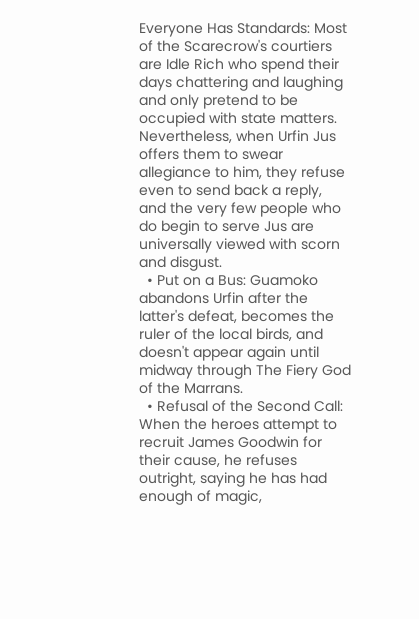Everyone Has Standards: Most of the Scarecrow's courtiers are Idle Rich who spend their days chattering and laughing and only pretend to be occupied with state matters. Nevertheless, when Urfin Jus offers them to swear allegiance to him, they refuse even to send back a reply, and the very few people who do begin to serve Jus are universally viewed with scorn and disgust.
  • Put on a Bus: Guamoko abandons Urfin after the latter's defeat, becomes the ruler of the local birds, and doesn't appear again until midway through The Fiery God of the Marrans.
  • Refusal of the Second Call: When the heroes attempt to recruit James Goodwin for their cause, he refuses outright, saying he has had enough of magic,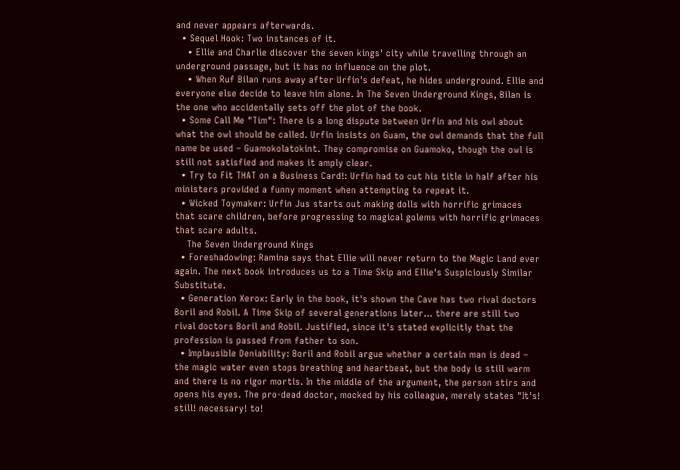and never appears afterwards.
  • Sequel Hook: Two instances of it.
    • Ellie and Charlie discover the seven kings' city while travelling through an underground passage, but it has no influence on the plot.
    • When Ruf Bilan runs away after Urfin's defeat, he hides underground. Ellie and everyone else decide to leave him alone. In The Seven Underground Kings, Bilan is the one who accidentally sets off the plot of the book.
  • Some Call Me "Tim": There is a long dispute between Urfin and his owl about what the owl should be called. Urfin insists on Guam, the owl demands that the full name be used – Guamokolatokint. They compromise on Guamoko, though the owl is still not satisfied and makes it amply clear.
  • Try to Fit THAT on a Business Card!: Urfin had to cut his title in half after his ministers provided a funny moment when attempting to repeat it.
  • Wicked Toymaker: Urfin Jus starts out making dolls with horrific grimaces that scare children, before progressing to magical golems with horrific grimaces that scare adults.
    The Seven Underground Kings
  • Foreshadowing: Ramina says that Ellie will never return to the Magic Land ever again. The next book introduces us to a Time Skip and Ellie's Suspiciously Similar Substitute.
  • Generation Xerox: Early in the book, it's shown the Cave has two rival doctors Boril and Robil. A Time Skip of several generations later… there are still two rival doctors Boril and Robil. Justified, since it's stated explicitly that the profession is passed from father to son.
  • Implausible Deniability: Boril and Robil argue whether a certain man is dead – the magic water even stops breathing and heartbeat, but the body is still warm and there is no rigor mortis. In the middle of the argument, the person stirs and opens his eyes. The pro-dead doctor, mocked by his colleague, merely states "It's! still! necessary! to!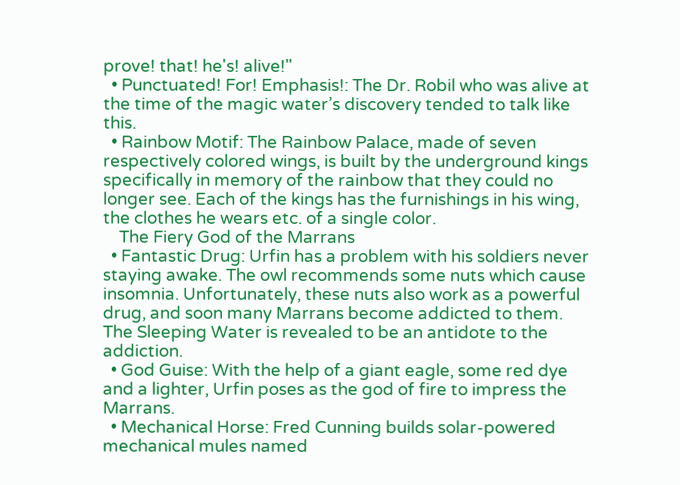prove! that! he's! alive!"
  • Punctuated! For! Emphasis!: The Dr. Robil who was alive at the time of the magic water’s discovery tended to talk like this.
  • Rainbow Motif: The Rainbow Palace, made of seven respectively colored wings, is built by the underground kings specifically in memory of the rainbow that they could no longer see. Each of the kings has the furnishings in his wing, the clothes he wears etc. of a single color.
    The Fiery God of the Marrans
  • Fantastic Drug: Urfin has a problem with his soldiers never staying awake. The owl recommends some nuts which cause insomnia. Unfortunately, these nuts also work as a powerful drug, and soon many Marrans become addicted to them. The Sleeping Water is revealed to be an antidote to the addiction.
  • God Guise: With the help of a giant eagle, some red dye and a lighter, Urfin poses as the god of fire to impress the Marrans.
  • Mechanical Horse: Fred Cunning builds solar-powered mechanical mules named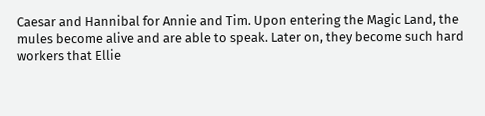Caesar and Hannibal for Annie and Tim. Upon entering the Magic Land, the mules become alive and are able to speak. Later on, they become such hard workers that Ellie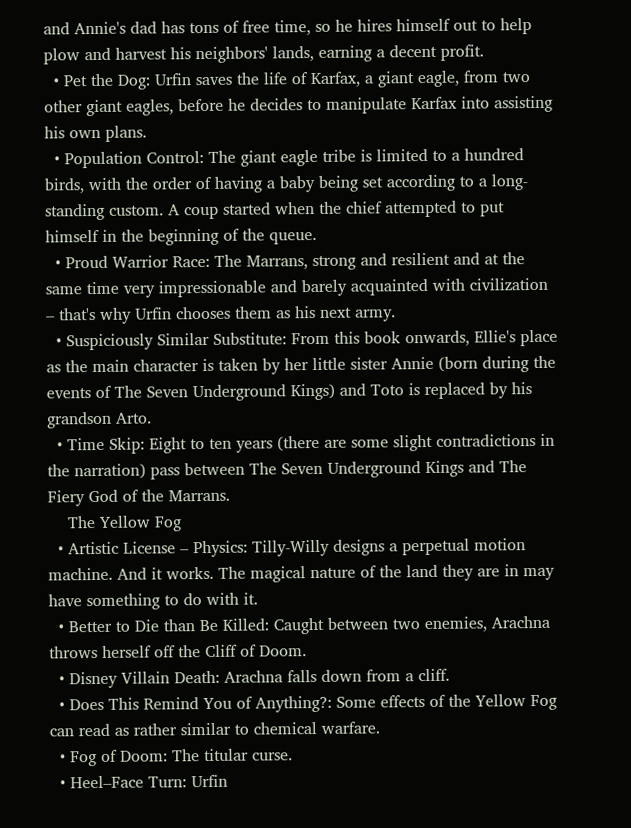and Annie's dad has tons of free time, so he hires himself out to help plow and harvest his neighbors' lands, earning a decent profit.
  • Pet the Dog: Urfin saves the life of Karfax, a giant eagle, from two other giant eagles, before he decides to manipulate Karfax into assisting his own plans.
  • Population Control: The giant eagle tribe is limited to a hundred birds, with the order of having a baby being set according to a long-standing custom. A coup started when the chief attempted to put himself in the beginning of the queue.
  • Proud Warrior Race: The Marrans, strong and resilient and at the same time very impressionable and barely acquainted with civilization – that's why Urfin chooses them as his next army.
  • Suspiciously Similar Substitute: From this book onwards, Ellie's place as the main character is taken by her little sister Annie (born during the events of The Seven Underground Kings) and Toto is replaced by his grandson Arto.
  • Time Skip: Eight to ten years (there are some slight contradictions in the narration) pass between The Seven Underground Kings and The Fiery God of the Marrans.
    The Yellow Fog
  • Artistic License – Physics: Tilly-Willy designs a perpetual motion machine. And it works. The magical nature of the land they are in may have something to do with it.
  • Better to Die than Be Killed: Caught between two enemies, Arachna throws herself off the Cliff of Doom.
  • Disney Villain Death: Arachna falls down from a cliff.
  • Does This Remind You of Anything?: Some effects of the Yellow Fog can read as rather similar to chemical warfare.
  • Fog of Doom: The titular curse.
  • Heel–Face Turn: Urfin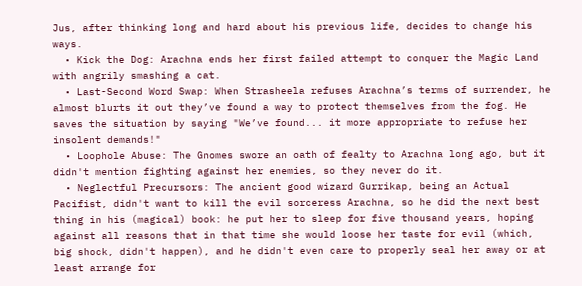Jus, after thinking long and hard about his previous life, decides to change his ways.
  • Kick the Dog: Arachna ends her first failed attempt to conquer the Magic Land with angrily smashing a cat.
  • Last-Second Word Swap: When Strasheela refuses Arachna’s terms of surrender, he almost blurts it out they’ve found a way to protect themselves from the fog. He saves the situation by saying "We’ve found... it more appropriate to refuse her insolent demands!"
  • Loophole Abuse: The Gnomes swore an oath of fealty to Arachna long ago, but it didn't mention fighting against her enemies, so they never do it.
  • Neglectful Precursors: The ancient good wizard Gurrikap, being an Actual Pacifist, didn't want to kill the evil sorceress Arachna, so he did the next best thing in his (magical) book: he put her to sleep for five thousand years, hoping against all reasons that in that time she would loose her taste for evil (which, big shock, didn't happen), and he didn't even care to properly seal her away or at least arrange for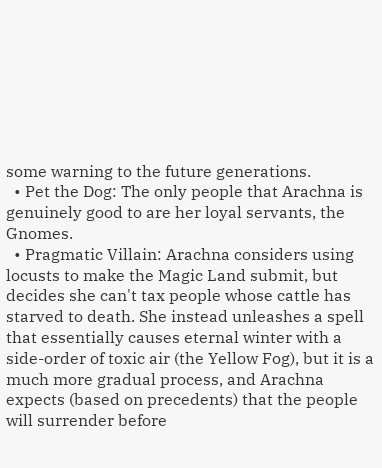some warning to the future generations.
  • Pet the Dog: The only people that Arachna is genuinely good to are her loyal servants, the Gnomes.
  • Pragmatic Villain: Arachna considers using locusts to make the Magic Land submit, but decides she can't tax people whose cattle has starved to death. She instead unleashes a spell that essentially causes eternal winter with a side-order of toxic air (the Yellow Fog), but it is a much more gradual process, and Arachna expects (based on precedents) that the people will surrender before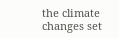the climate changes set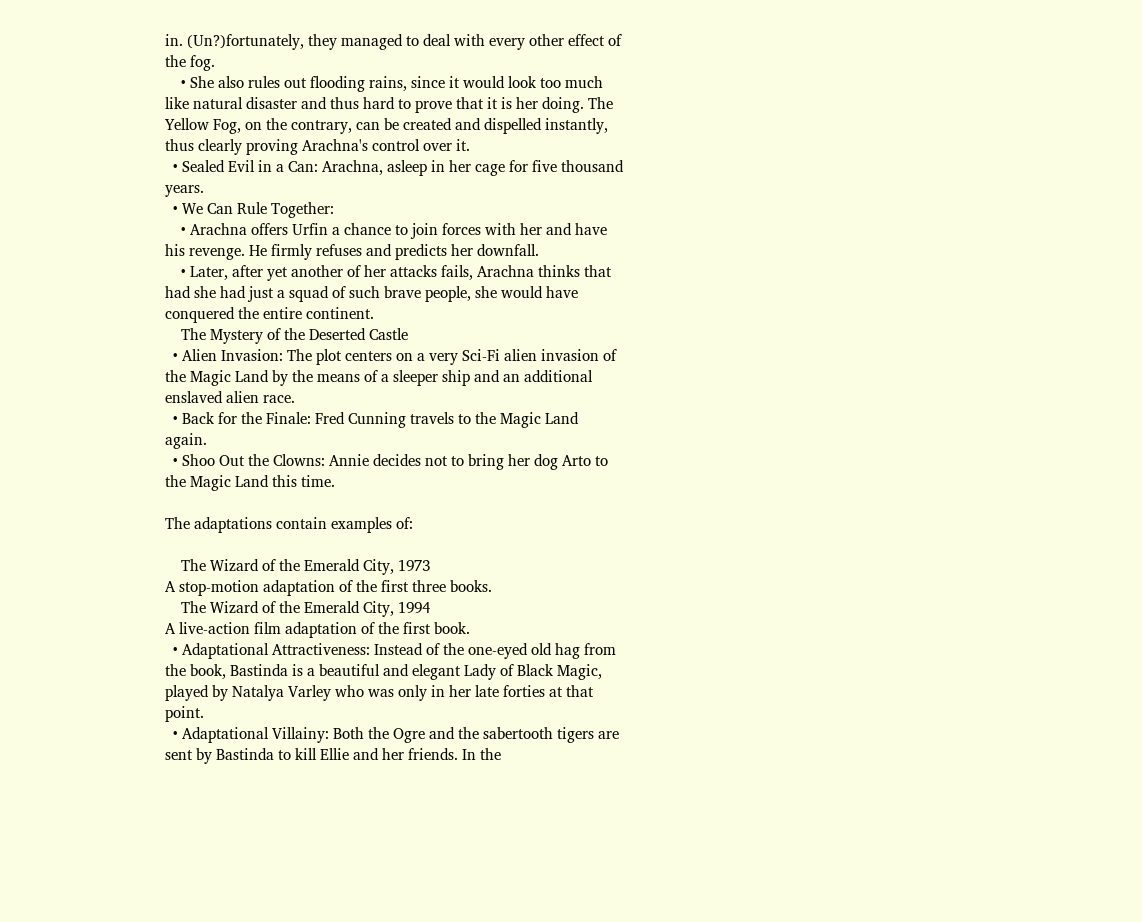in. (Un?)fortunately, they managed to deal with every other effect of the fog.
    • She also rules out flooding rains, since it would look too much like natural disaster and thus hard to prove that it is her doing. The Yellow Fog, on the contrary, can be created and dispelled instantly, thus clearly proving Arachna's control over it.
  • Sealed Evil in a Can: Arachna, asleep in her cage for five thousand years.
  • We Can Rule Together:
    • Arachna offers Urfin a chance to join forces with her and have his revenge. He firmly refuses and predicts her downfall.
    • Later, after yet another of her attacks fails, Arachna thinks that had she had just a squad of such brave people, she would have conquered the entire continent.
    The Mystery of the Deserted Castle
  • Alien Invasion: The plot centers on a very Sci-Fi alien invasion of the Magic Land by the means of a sleeper ship and an additional enslaved alien race.
  • Back for the Finale: Fred Cunning travels to the Magic Land again.
  • Shoo Out the Clowns: Annie decides not to bring her dog Arto to the Magic Land this time.

The adaptations contain examples of:

    The Wizard of the Emerald City, 1973
A stop-motion adaptation of the first three books.
    The Wizard of the Emerald City, 1994
A live-action film adaptation of the first book.
  • Adaptational Attractiveness: Instead of the one-eyed old hag from the book, Bastinda is a beautiful and elegant Lady of Black Magic, played by Natalya Varley who was only in her late forties at that point.
  • Adaptational Villainy: Both the Ogre and the sabertooth tigers are sent by Bastinda to kill Ellie and her friends. In the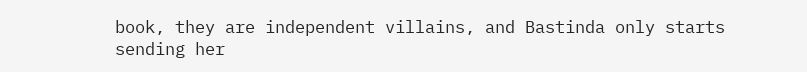book, they are independent villains, and Bastinda only starts sending her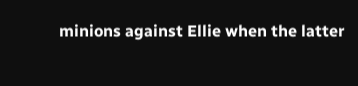minions against Ellie when the latter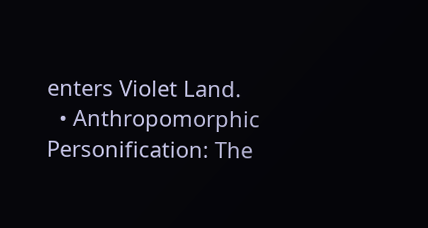enters Violet Land.
  • Anthropomorphic Personification: The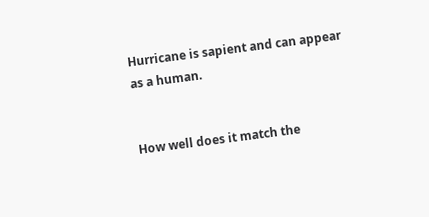Hurricane is sapient and can appear as a human.


How well does it match the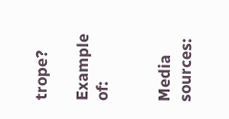trope?

Example of:


Media sources: